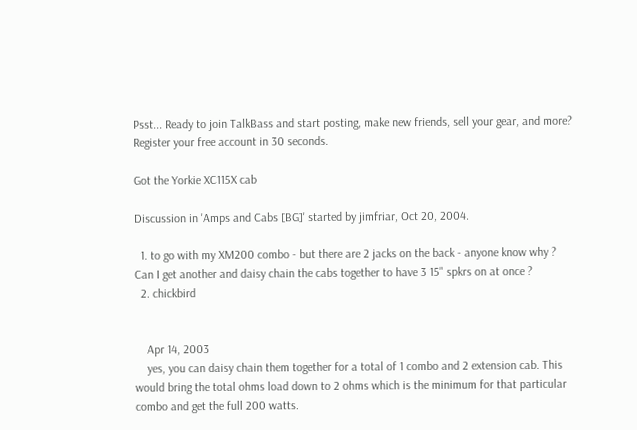Psst... Ready to join TalkBass and start posting, make new friends, sell your gear, and more?  Register your free account in 30 seconds.

Got the Yorkie XC115X cab

Discussion in 'Amps and Cabs [BG]' started by jimfriar, Oct 20, 2004.

  1. to go with my XM200 combo - but there are 2 jacks on the back - anyone know why ? Can I get another and daisy chain the cabs together to have 3 15" spkrs on at once ?
  2. chickbird


    Apr 14, 2003
    yes, you can daisy chain them together for a total of 1 combo and 2 extension cab. This would bring the total ohms load down to 2 ohms which is the minimum for that particular combo and get the full 200 watts.